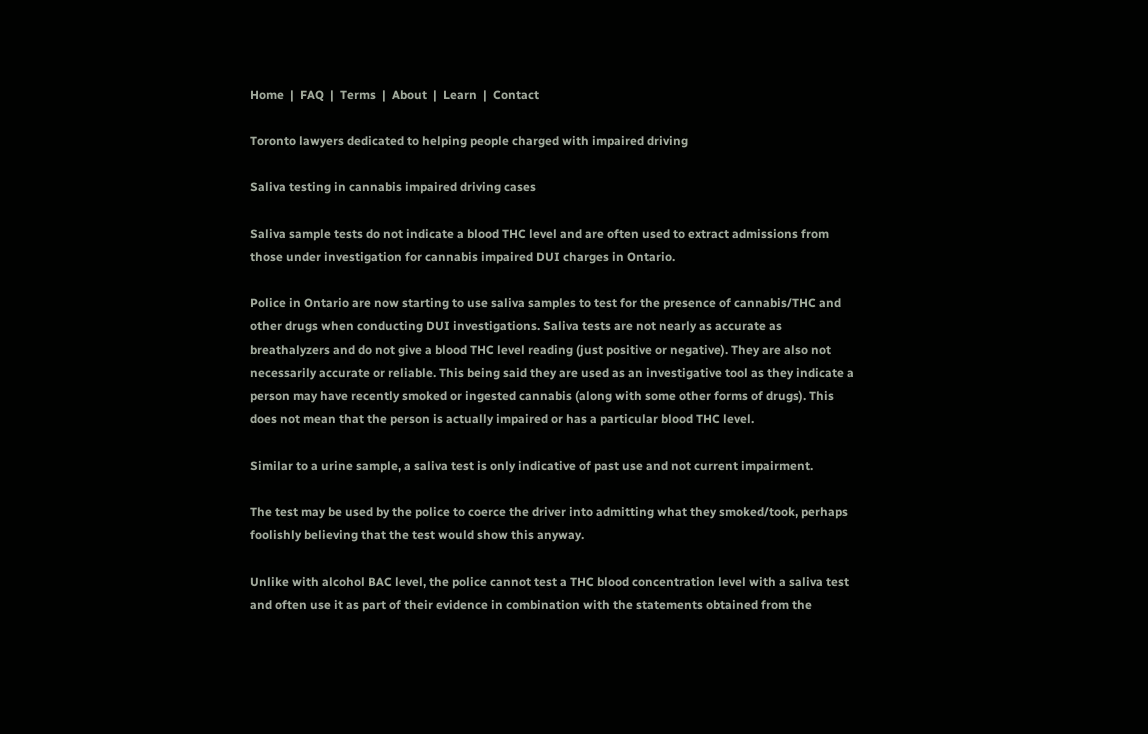Home  |  FAQ  |  Terms  |  About  |  Learn  |  Contact

Toronto lawyers dedicated to helping people charged with impaired driving

Saliva testing in cannabis impaired driving cases

Saliva sample tests do not indicate a blood THC level and are often used to extract admissions from those under investigation for cannabis impaired DUI charges in Ontario.

Police in Ontario are now starting to use saliva samples to test for the presence of cannabis/THC and other drugs when conducting DUI investigations. Saliva tests are not nearly as accurate as breathalyzers and do not give a blood THC level reading (just positive or negative). They are also not necessarily accurate or reliable. This being said they are used as an investigative tool as they indicate a person may have recently smoked or ingested cannabis (along with some other forms of drugs). This does not mean that the person is actually impaired or has a particular blood THC level.

Similar to a urine sample, a saliva test is only indicative of past use and not current impairment.

The test may be used by the police to coerce the driver into admitting what they smoked/took, perhaps foolishly believing that the test would show this anyway.

Unlike with alcohol BAC level, the police cannot test a THC blood concentration level with a saliva test and often use it as part of their evidence in combination with the statements obtained from the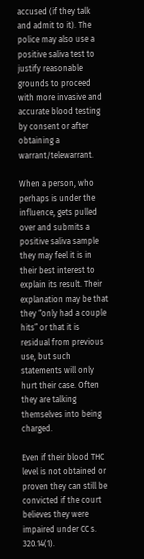accused (if they talk and admit to it). The police may also use a positive saliva test to justify reasonable grounds to proceed with more invasive and accurate blood testing by consent or after obtaining a warrant/telewarrant.

When a person, who perhaps is under the influence, gets pulled over and submits a positive saliva sample they may feel it is in their best interest to explain its result. Their explanation may be that they “only had a couple hits” or that it is residual from previous use, but such statements will only hurt their case. Often they are talking themselves into being charged.

Even if their blood THC level is not obtained or proven they can still be convicted if the court believes they were impaired under CC s. 320.14(1).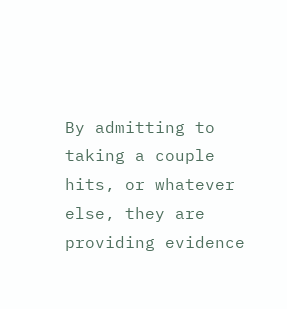By admitting to taking a couple hits, or whatever else, they are providing evidence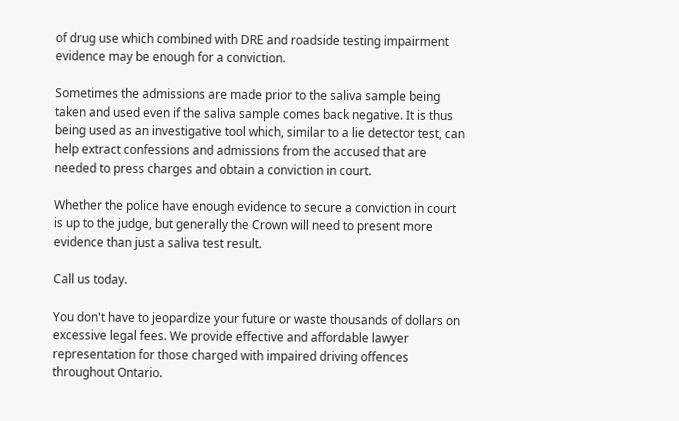of drug use which combined with DRE and roadside testing impairment evidence may be enough for a conviction.

Sometimes the admissions are made prior to the saliva sample being taken and used even if the saliva sample comes back negative. It is thus being used as an investigative tool which, similar to a lie detector test, can help extract confessions and admissions from the accused that are needed to press charges and obtain a conviction in court.

Whether the police have enough evidence to secure a conviction in court is up to the judge, but generally the Crown will need to present more evidence than just a saliva test result.

Call us today.

You don't have to jeopardize your future or waste thousands of dollars on excessive legal fees. We provide effective and affordable lawyer representation for those charged with impaired driving offences throughout Ontario.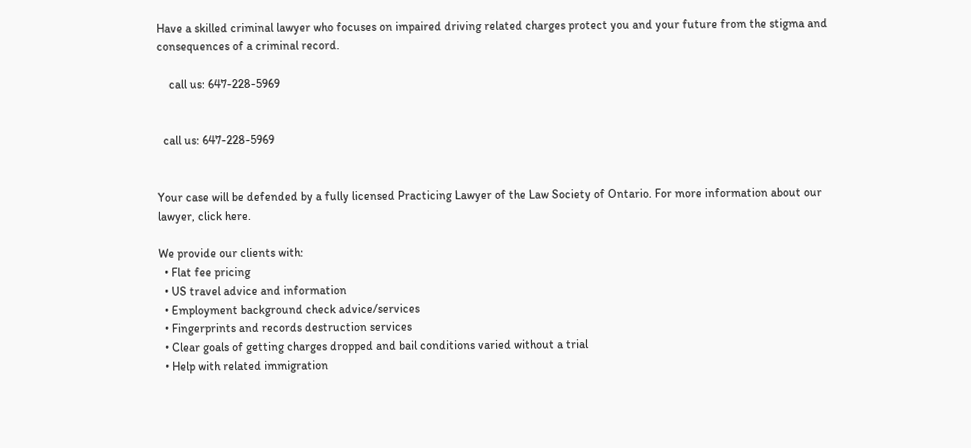Have a skilled criminal lawyer who focuses on impaired driving related charges protect you and your future from the stigma and consequences of a criminal record.

    call us: 647-228-5969


  call us: 647-228-5969


Your case will be defended by a fully licensed Practicing Lawyer of the Law Society of Ontario. For more information about our lawyer, click here.

We provide our clients with:
  • Flat fee pricing
  • US travel advice and information
  • Employment background check advice/services
  • Fingerprints and records destruction services
  • Clear goals of getting charges dropped and bail conditions varied without a trial
  • Help with related immigration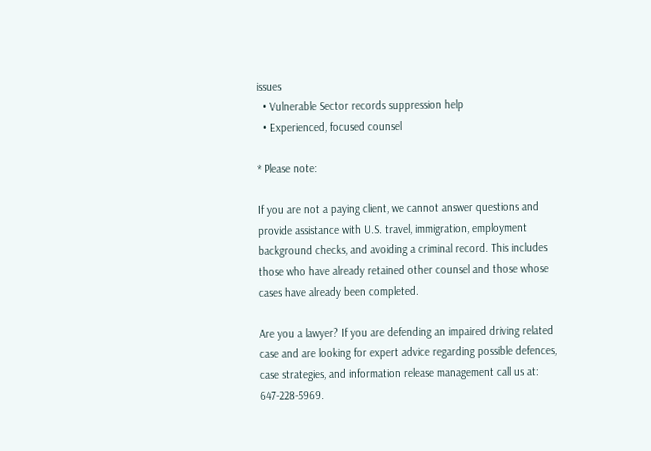issues
  • Vulnerable Sector records suppression help
  • Experienced, focused counsel

* Please note:

If you are not a paying client, we cannot answer questions and provide assistance with U.S. travel, immigration, employment background checks, and avoiding a criminal record. This includes those who have already retained other counsel and those whose cases have already been completed.

Are you a lawyer? If you are defending an impaired driving related case and are looking for expert advice regarding possible defences, case strategies, and information release management call us at: 647-228-5969.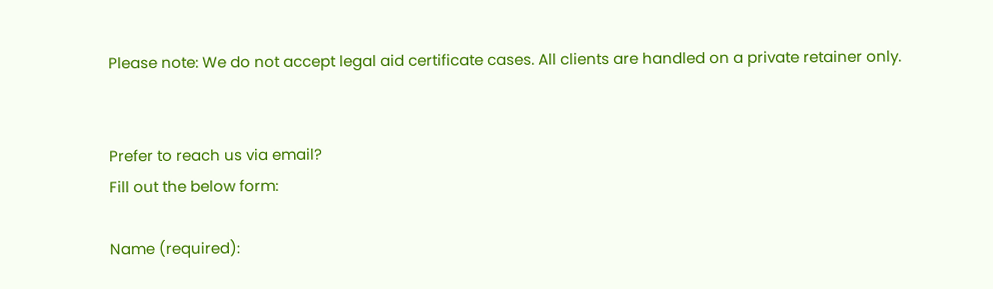Please note: We do not accept legal aid certificate cases. All clients are handled on a private retainer only.


Prefer to reach us via email?
Fill out the below form:

Name (required):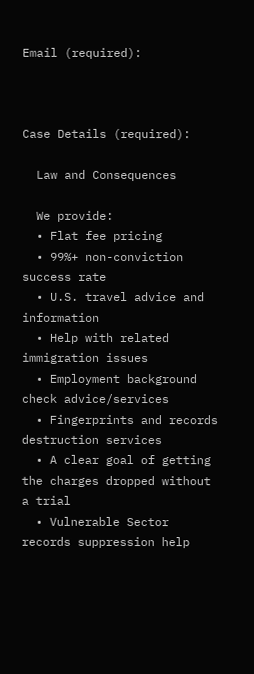Email (required):



Case Details (required):

  Law and Consequences

  We provide:
  • Flat fee pricing
  • 99%+ non-conviction success rate
  • U.S. travel advice and information
  • Help with related immigration issues
  • Employment background check advice/services
  • Fingerprints and records destruction services
  • A clear goal of getting the charges dropped without a trial
  • Vulnerable Sector records suppression help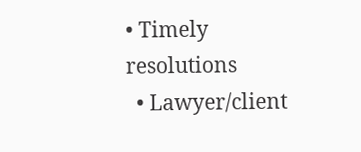• Timely resolutions
  • Lawyer/client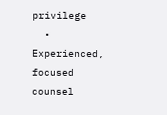privilege
  • Experienced, focused counsel